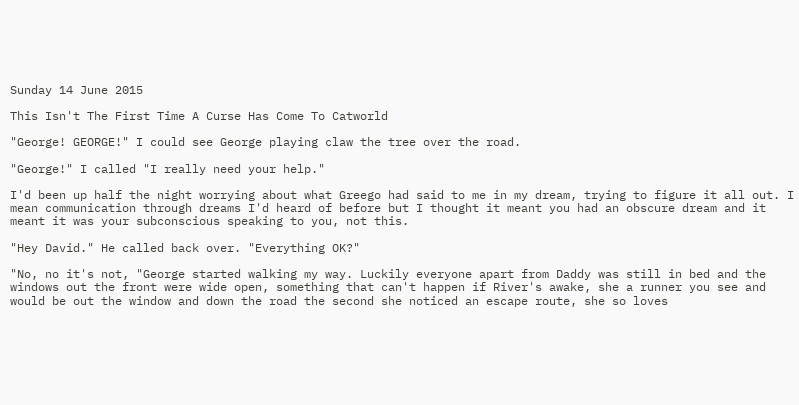Sunday 14 June 2015

This Isn't The First Time A Curse Has Come To Catworld

"George! GEORGE!" I could see George playing claw the tree over the road.

"George!" I called "I really need your help."

I'd been up half the night worrying about what Greego had said to me in my dream, trying to figure it all out. I mean communication through dreams I'd heard of before but I thought it meant you had an obscure dream and it meant it was your subconscious speaking to you, not this.

"Hey David." He called back over. "Everything OK?"

"No, no it's not, "George started walking my way. Luckily everyone apart from Daddy was still in bed and the windows out the front were wide open, something that can't happen if River's awake, she a runner you see and would be out the window and down the road the second she noticed an escape route, she so loves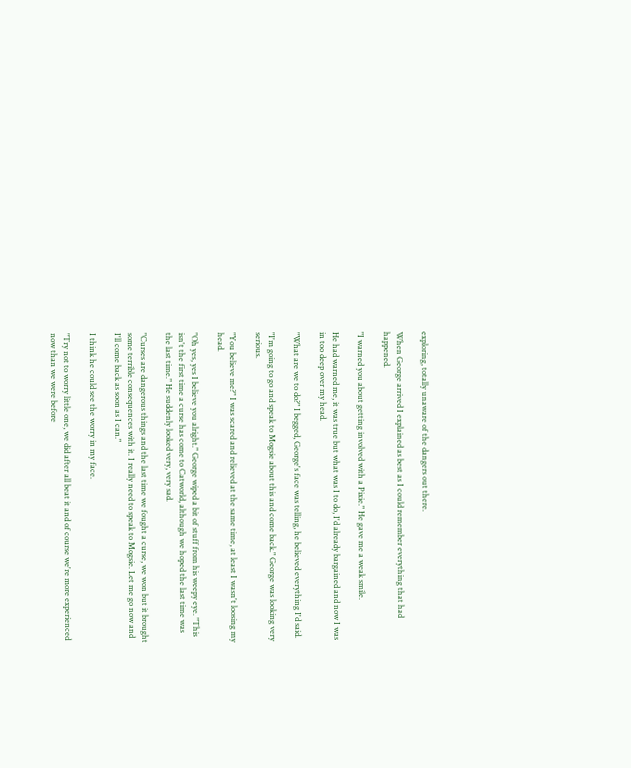exploring, totally unaware of the dangers out there.

When George arrived I explained as best as I could remember everything that had happened.

"I warned you about getting involved with a Pixie." He gave me a weak smile.

He had warned me, it was true but what was I to do, I'd already bargained and now I was in too deep over my head.

"What are we to do?" I begged, George's face was telling, he believed everything I'd said.

"I'm going to go and speak to Mogsie about this and come back." George was looking very serious.

"You believe me?" I was scared and relieved at the same time, at least I wasn't loosing my head.

"Oh yes, yes I believe you alright." George wiped a bit of stuff from his weepy eye. "This isn't the first time a curse has come to Catworld, although we hoped the last time was the last time." He suddenly looked very, very sad.

"Curses are dangerous things and the last time we fought a curse, we won but it brought some terrible consequences with it. I really need to speak to Mogsie. Let me go now and I'll come back as soon as I can."

I think he could see the worry in my face.

"Try not to worry little one, we did after all beat it and of course we're more experienced now than we were before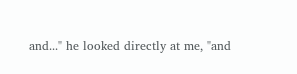and..." he looked directly at me, "and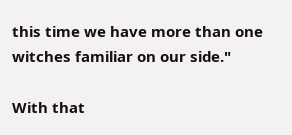this time we have more than one witches familiar on our side."

With that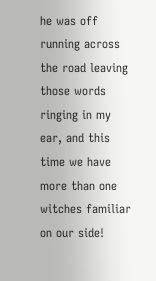he was off running across the road leaving those words ringing in my ear, and this time we have more than one witches familiar on our side!